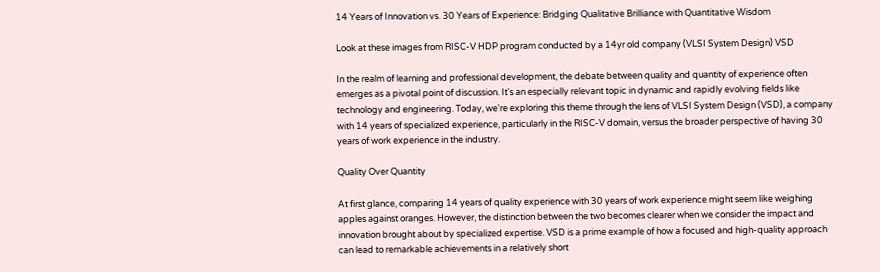14 Years of Innovation vs. 30 Years of Experience: Bridging Qualitative Brilliance with Quantitative Wisdom

Look at these images from RISC-V HDP program conducted by a 14yr old company (VLSI System Design) VSD

In the realm of learning and professional development, the debate between quality and quantity of experience often emerges as a pivotal point of discussion. It's an especially relevant topic in dynamic and rapidly evolving fields like technology and engineering. Today, we're exploring this theme through the lens of VLSI System Design (VSD), a company with 14 years of specialized experience, particularly in the RISC-V domain, versus the broader perspective of having 30 years of work experience in the industry.

Quality Over Quantity

At first glance, comparing 14 years of quality experience with 30 years of work experience might seem like weighing apples against oranges. However, the distinction between the two becomes clearer when we consider the impact and innovation brought about by specialized expertise. VSD is a prime example of how a focused and high-quality approach can lead to remarkable achievements in a relatively short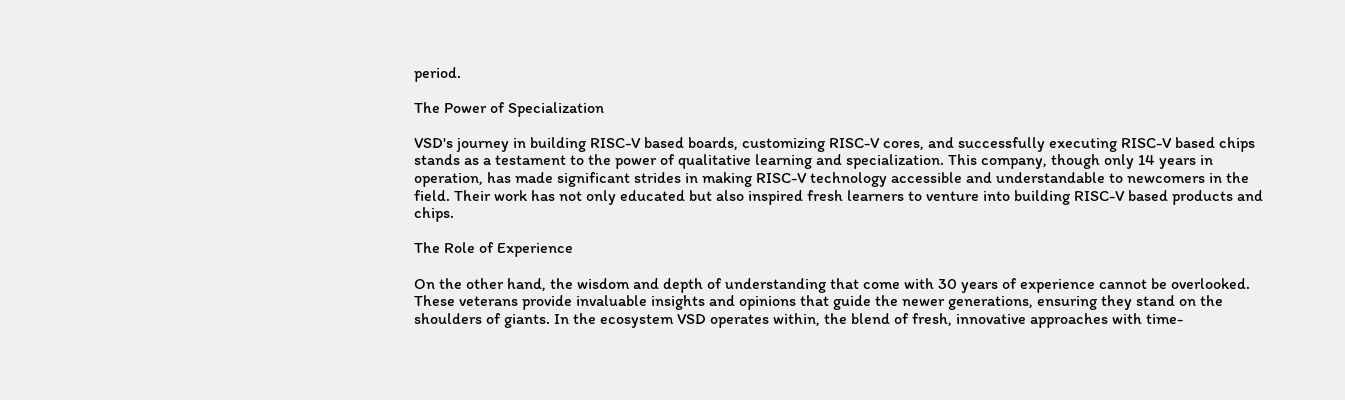period.

The Power of Specialization

VSD's journey in building RISC-V based boards, customizing RISC-V cores, and successfully executing RISC-V based chips stands as a testament to the power of qualitative learning and specialization. This company, though only 14 years in operation, has made significant strides in making RISC-V technology accessible and understandable to newcomers in the field. Their work has not only educated but also inspired fresh learners to venture into building RISC-V based products and chips.

The Role of Experience

On the other hand, the wisdom and depth of understanding that come with 30 years of experience cannot be overlooked. These veterans provide invaluable insights and opinions that guide the newer generations, ensuring they stand on the shoulders of giants. In the ecosystem VSD operates within, the blend of fresh, innovative approaches with time-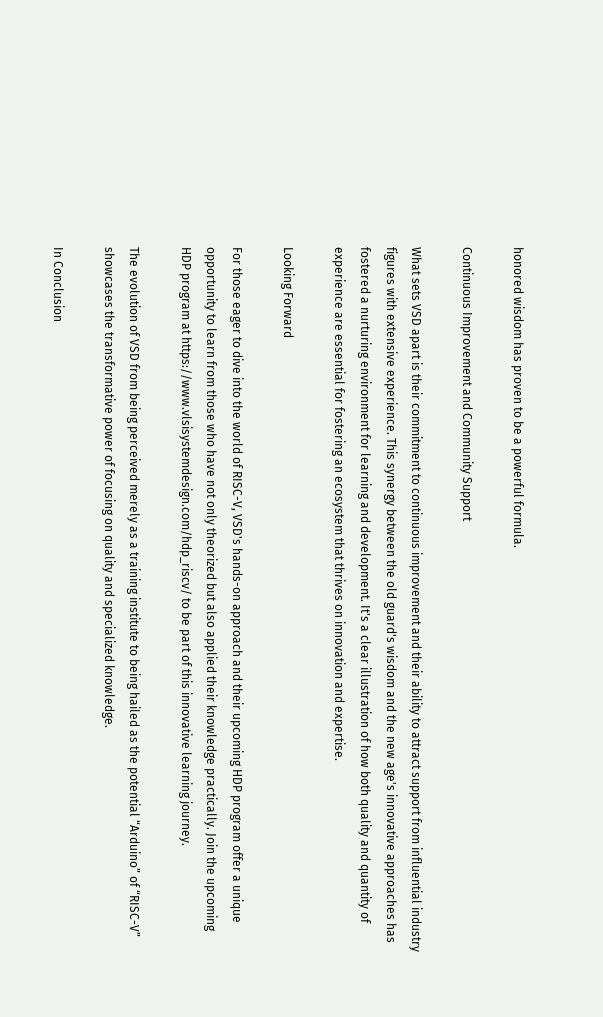honored wisdom has proven to be a powerful formula.

Continuous Improvement and Community Support

What sets VSD apart is their commitment to continuous improvement and their ability to attract support from influential industry figures with extensive experience. This synergy between the old guard's wisdom and the new age's innovative approaches has fostered a nurturing environment for learning and development. It's a clear illustration of how both quality and quantity of experience are essential for fostering an ecosystem that thrives on innovation and expertise.

Looking Forward

For those eager to dive into the world of RISC-V, VSD's hands-on approach and their upcoming HDP program offer a unique opportunity to learn from those who have not only theorized but also applied their knowledge practically. Join the upcoming HDP program at https://www.vlsisystemdesign.com/hdp_riscv/ to be part of this innovative learning journey.

The evolution of VSD from being perceived merely as a training institute to being hailed as the potential “Arduino” of “RISC-V” showcases the transformative power of focusing on quality and specialized knowledge.

In Conclusion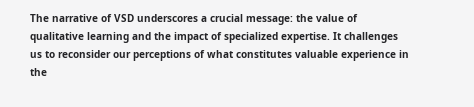The narrative of VSD underscores a crucial message: the value of qualitative learning and the impact of specialized expertise. It challenges us to reconsider our perceptions of what constitutes valuable experience in the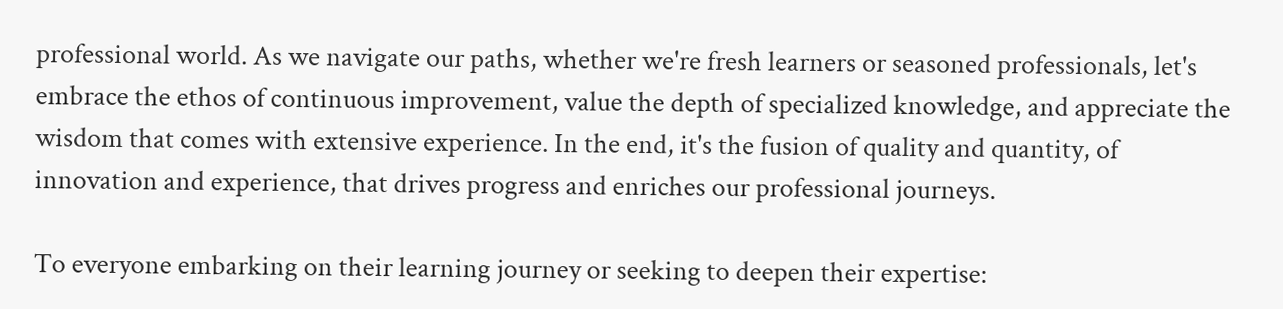professional world. As we navigate our paths, whether we're fresh learners or seasoned professionals, let's embrace the ethos of continuous improvement, value the depth of specialized knowledge, and appreciate the wisdom that comes with extensive experience. In the end, it's the fusion of quality and quantity, of innovation and experience, that drives progress and enriches our professional journeys.

To everyone embarking on their learning journey or seeking to deepen their expertise: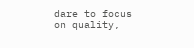dare to focus on quality,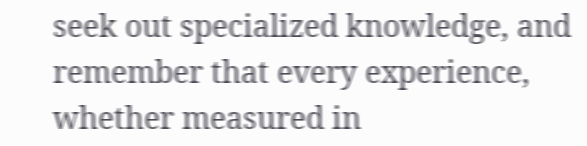seek out specialized knowledge, and remember that every experience, whether measured in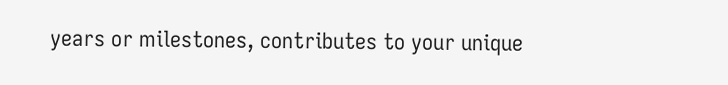years or milestones, contributes to your unique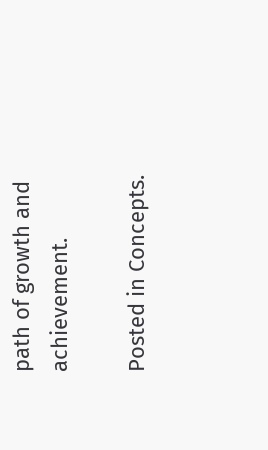path of growth and achievement.

Posted in Concepts.